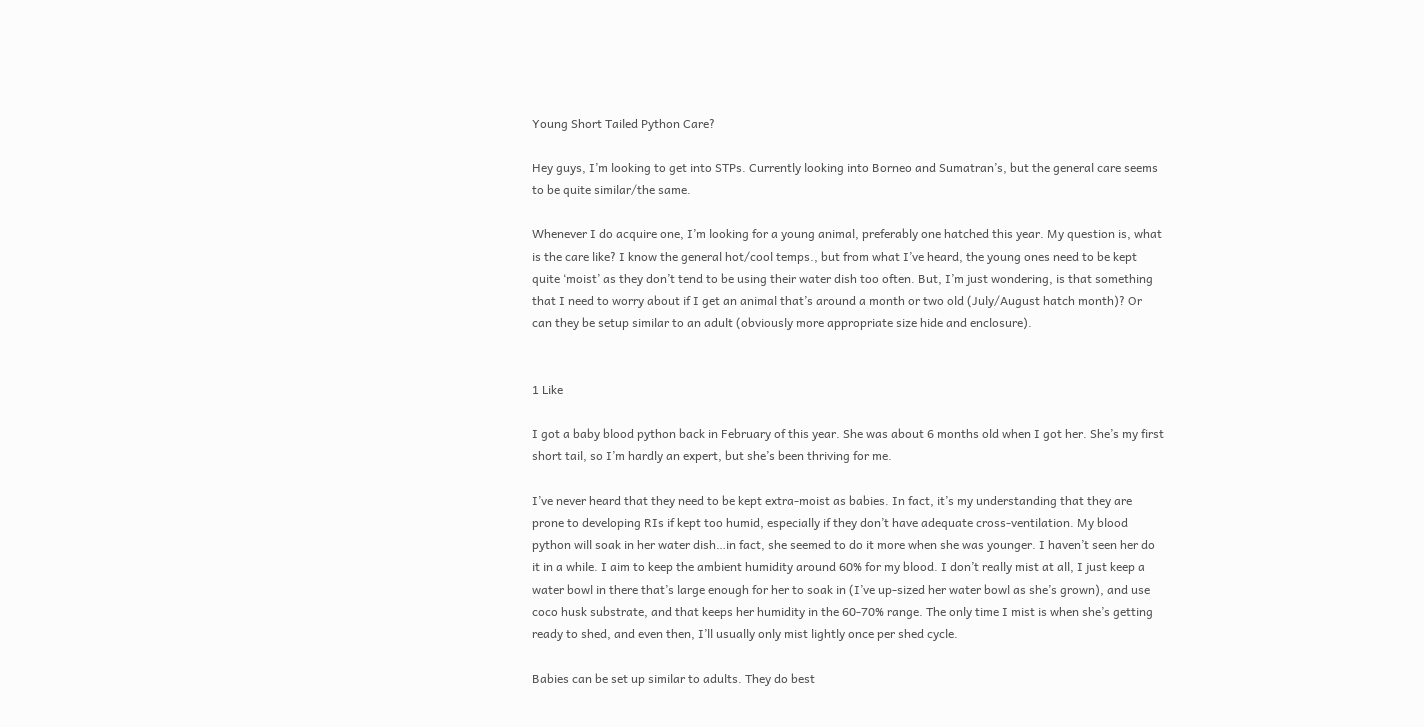Young Short Tailed Python Care?

Hey guys, I’m looking to get into STPs. Currently looking into Borneo and Sumatran’s, but the general care seems to be quite similar/the same.

Whenever I do acquire one, I’m looking for a young animal, preferably one hatched this year. My question is, what is the care like? I know the general hot/cool temps., but from what I’ve heard, the young ones need to be kept quite ‘moist’ as they don’t tend to be using their water dish too often. But, I’m just wondering, is that something that I need to worry about if I get an animal that’s around a month or two old (July/August hatch month)? Or can they be setup similar to an adult (obviously more appropriate size hide and enclosure).


1 Like

I got a baby blood python back in February of this year. She was about 6 months old when I got her. She’s my first short tail, so I’m hardly an expert, but she’s been thriving for me.

I’ve never heard that they need to be kept extra-moist as babies. In fact, it’s my understanding that they are prone to developing RIs if kept too humid, especially if they don’t have adequate cross-ventilation. My blood python will soak in her water dish…in fact, she seemed to do it more when she was younger. I haven’t seen her do it in a while. I aim to keep the ambient humidity around 60% for my blood. I don’t really mist at all, I just keep a water bowl in there that’s large enough for her to soak in (I’ve up-sized her water bowl as she’s grown), and use coco husk substrate, and that keeps her humidity in the 60-70% range. The only time I mist is when she’s getting ready to shed, and even then, I’ll usually only mist lightly once per shed cycle.

Babies can be set up similar to adults. They do best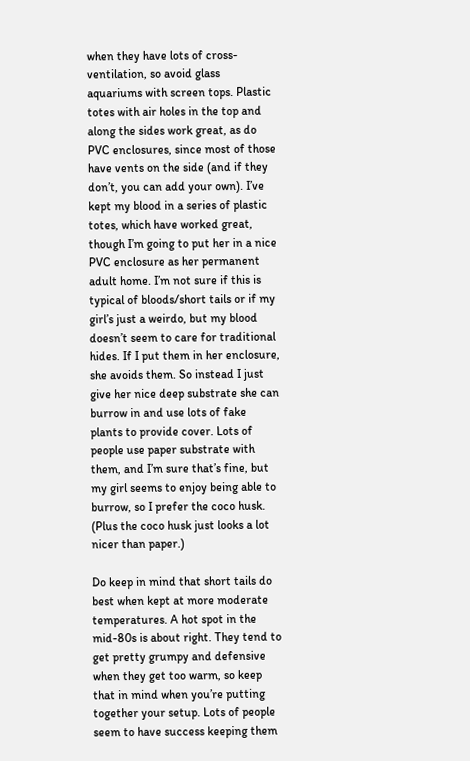when they have lots of cross-ventilation, so avoid glass aquariums with screen tops. Plastic totes with air holes in the top and along the sides work great, as do PVC enclosures, since most of those have vents on the side (and if they don’t, you can add your own). I’ve kept my blood in a series of plastic totes, which have worked great, though I’m going to put her in a nice PVC enclosure as her permanent adult home. I’m not sure if this is typical of bloods/short tails or if my girl’s just a weirdo, but my blood doesn’t seem to care for traditional hides. If I put them in her enclosure, she avoids them. So instead I just give her nice deep substrate she can burrow in and use lots of fake plants to provide cover. Lots of people use paper substrate with them, and I’m sure that’s fine, but my girl seems to enjoy being able to burrow, so I prefer the coco husk. (Plus the coco husk just looks a lot nicer than paper.)

Do keep in mind that short tails do best when kept at more moderate temperatures. A hot spot in the mid-80s is about right. They tend to get pretty grumpy and defensive when they get too warm, so keep that in mind when you’re putting together your setup. Lots of people seem to have success keeping them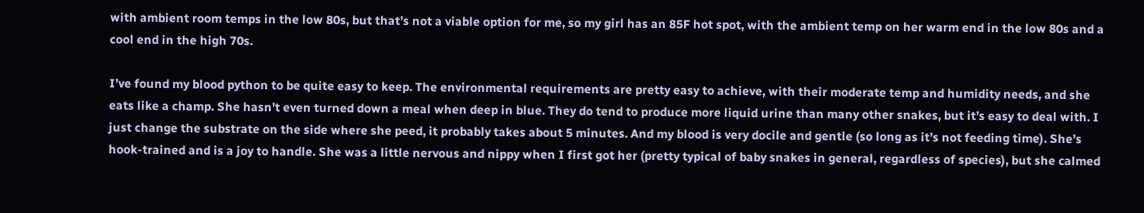with ambient room temps in the low 80s, but that’s not a viable option for me, so my girl has an 85F hot spot, with the ambient temp on her warm end in the low 80s and a cool end in the high 70s.

I’ve found my blood python to be quite easy to keep. The environmental requirements are pretty easy to achieve, with their moderate temp and humidity needs, and she eats like a champ. She hasn’t even turned down a meal when deep in blue. They do tend to produce more liquid urine than many other snakes, but it’s easy to deal with. I just change the substrate on the side where she peed, it probably takes about 5 minutes. And my blood is very docile and gentle (so long as it’s not feeding time). She’s hook-trained and is a joy to handle. She was a little nervous and nippy when I first got her (pretty typical of baby snakes in general, regardless of species), but she calmed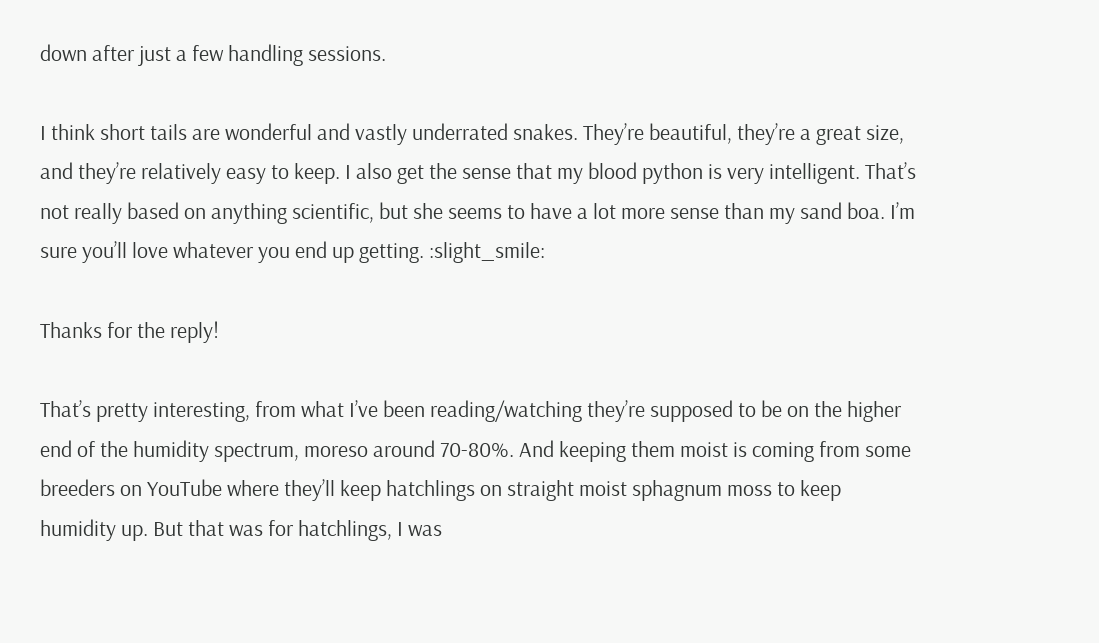down after just a few handling sessions.

I think short tails are wonderful and vastly underrated snakes. They’re beautiful, they’re a great size, and they’re relatively easy to keep. I also get the sense that my blood python is very intelligent. That’s not really based on anything scientific, but she seems to have a lot more sense than my sand boa. I’m sure you’ll love whatever you end up getting. :slight_smile:

Thanks for the reply!

That’s pretty interesting, from what I’ve been reading/watching they’re supposed to be on the higher end of the humidity spectrum, moreso around 70-80%. And keeping them moist is coming from some breeders on YouTube where they’ll keep hatchlings on straight moist sphagnum moss to keep humidity up. But that was for hatchlings, I was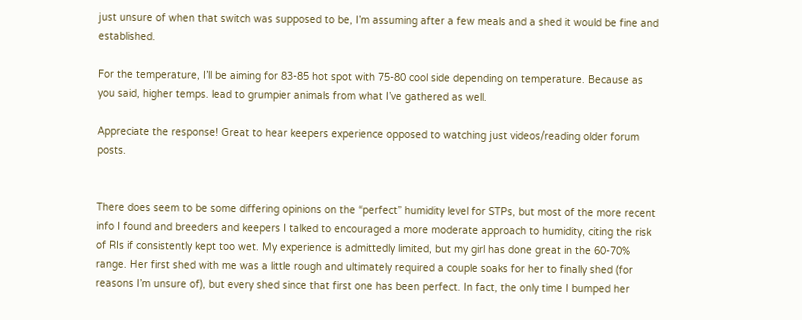just unsure of when that switch was supposed to be, I’m assuming after a few meals and a shed it would be fine and established.

For the temperature, I’ll be aiming for 83-85 hot spot with 75-80 cool side depending on temperature. Because as you said, higher temps. lead to grumpier animals from what I’ve gathered as well.

Appreciate the response! Great to hear keepers experience opposed to watching just videos/reading older forum posts.


There does seem to be some differing opinions on the “perfect” humidity level for STPs, but most of the more recent info I found and breeders and keepers I talked to encouraged a more moderate approach to humidity, citing the risk of RIs if consistently kept too wet. My experience is admittedly limited, but my girl has done great in the 60-70% range. Her first shed with me was a little rough and ultimately required a couple soaks for her to finally shed (for reasons I’m unsure of), but every shed since that first one has been perfect. In fact, the only time I bumped her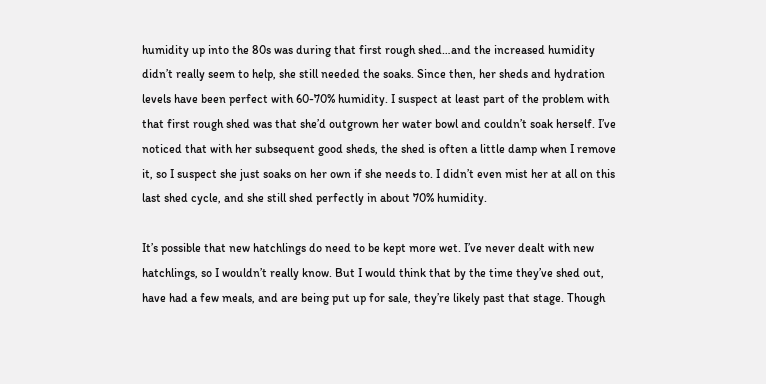humidity up into the 80s was during that first rough shed…and the increased humidity didn’t really seem to help, she still needed the soaks. Since then, her sheds and hydration levels have been perfect with 60-70% humidity. I suspect at least part of the problem with that first rough shed was that she’d outgrown her water bowl and couldn’t soak herself. I’ve noticed that with her subsequent good sheds, the shed is often a little damp when I remove it, so I suspect she just soaks on her own if she needs to. I didn’t even mist her at all on this last shed cycle, and she still shed perfectly in about 70% humidity.

It’s possible that new hatchlings do need to be kept more wet. I’ve never dealt with new hatchlings, so I wouldn’t really know. But I would think that by the time they’ve shed out, have had a few meals, and are being put up for sale, they’re likely past that stage. Though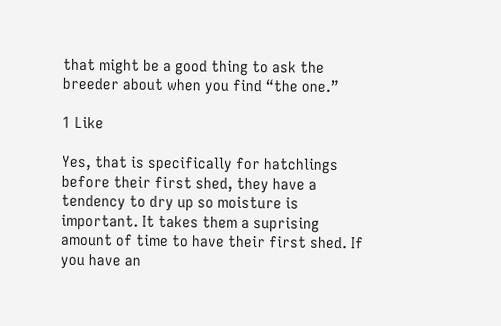that might be a good thing to ask the breeder about when you find “the one.”

1 Like

Yes, that is specifically for hatchlings before their first shed, they have a tendency to dry up so moisture is important. It takes them a suprising amount of time to have their first shed. If you have an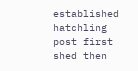established hatchling post first shed then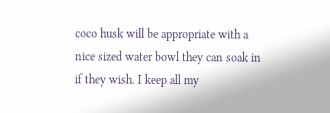coco husk will be appropriate with a nice sized water bowl they can soak in if they wish. I keep all my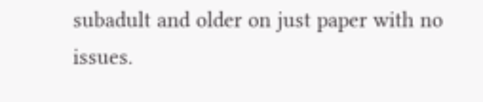subadult and older on just paper with no issues.